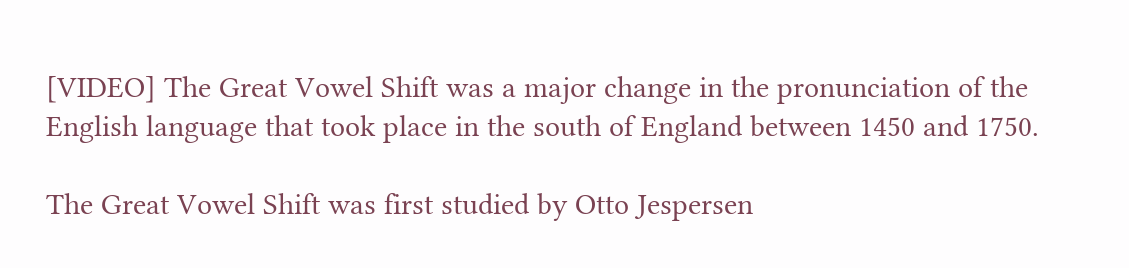[VIDEO] The Great Vowel Shift was a major change in the pronunciation of the English language that took place in the south of England between 1450 and 1750.

The Great Vowel Shift was first studied by Otto Jespersen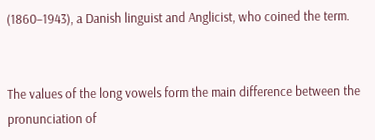(1860–1943), a Danish linguist and Anglicist, who coined the term.


The values of the long vowels form the main difference between the pronunciation of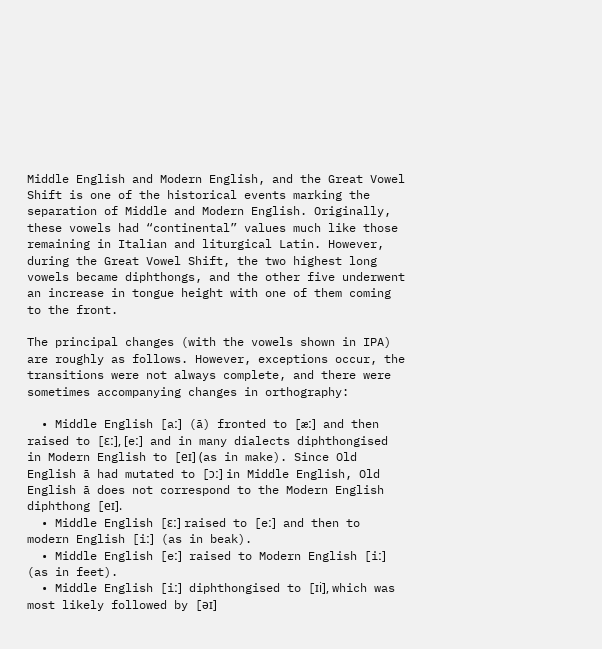Middle English and Modern English, and the Great Vowel Shift is one of the historical events marking the separation of Middle and Modern English. Originally, these vowels had “continental” values much like those remaining in Italian and liturgical Latin. However, during the Great Vowel Shift, the two highest long vowels became diphthongs, and the other five underwent an increase in tongue height with one of them coming to the front.

The principal changes (with the vowels shown in IPA) are roughly as follows. However, exceptions occur, the transitions were not always complete, and there were sometimes accompanying changes in orthography:

  • Middle English [aː] (ā) fronted to [æː] and then raised to [ɛː], [eː] and in many dialects diphthongised in Modern English to [eɪ] (as in make). Since Old English ā had mutated to [ɔː] in Middle English, Old English ā does not correspond to the Modern English diphthong [eɪ].
  • Middle English [ɛː] raised to [eː] and then to modern English [iː] (as in beak).
  • Middle English [eː] raised to Modern English [iː] (as in feet).
  • Middle English [iː] diphthongised to [ɪi], which was most likely followed by [əɪ]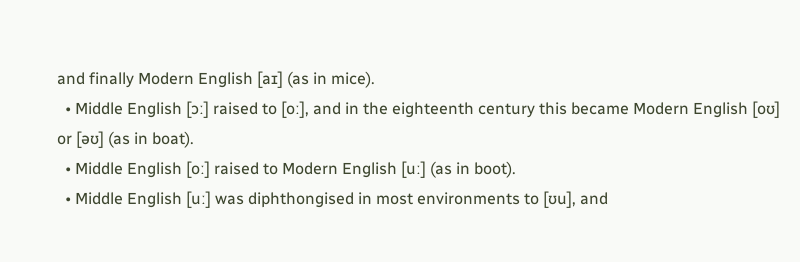and finally Modern English [aɪ] (as in mice).
  • Middle English [ɔː] raised to [oː], and in the eighteenth century this became Modern English [oʊ] or [əʊ] (as in boat).
  • Middle English [oː] raised to Modern English [uː] (as in boot).
  • Middle English [uː] was diphthongised in most environments to [ʊu], and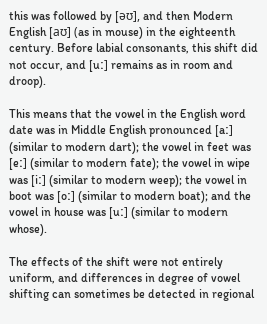this was followed by [əʊ], and then Modern English [aʊ] (as in mouse) in the eighteenth century. Before labial consonants, this shift did not occur, and [uː] remains as in room and droop).

This means that the vowel in the English word date was in Middle English pronounced [aː] (similar to modern dart); the vowel in feet was [eː] (similar to modern fate); the vowel in wipe was [iː] (similar to modern weep); the vowel in boot was [oː] (similar to modern boat); and the vowel in house was [uː] (similar to modern whose).

The effects of the shift were not entirely uniform, and differences in degree of vowel shifting can sometimes be detected in regional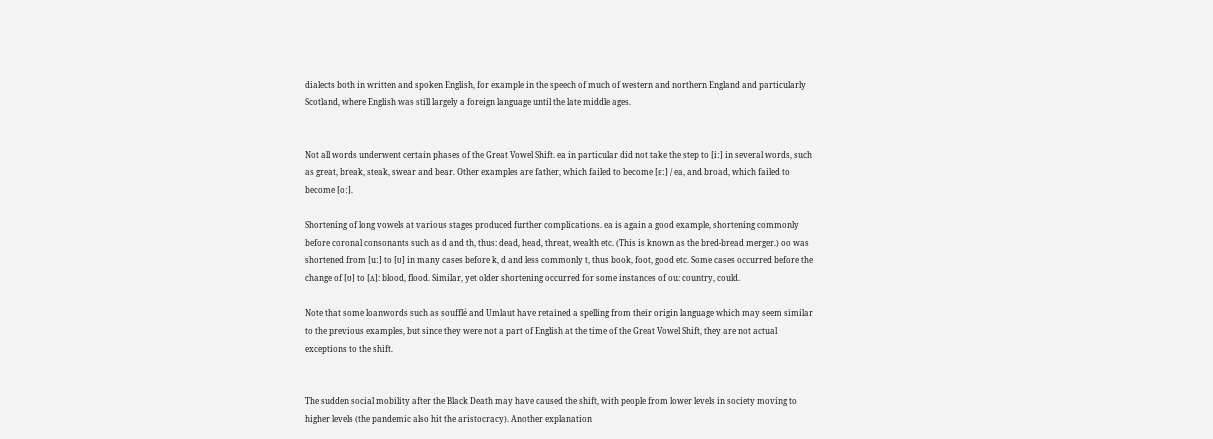dialects both in written and spoken English, for example in the speech of much of western and northern England and particularly Scotland, where English was still largely a foreign language until the late middle ages.


Not all words underwent certain phases of the Great Vowel Shift. ea in particular did not take the step to [iː] in several words, such as great, break, steak, swear and bear. Other examples are father, which failed to become [ɛː] / ea, and broad, which failed to become [oː].

Shortening of long vowels at various stages produced further complications. ea is again a good example, shortening commonly before coronal consonants such as d and th, thus: dead, head, threat, wealth etc. (This is known as the bred-bread merger.) oo was shortened from [uː] to [ʊ] in many cases before k, d and less commonly t, thus book, foot, good etc. Some cases occurred before the change of [ʊ] to [ʌ]: blood, flood. Similar, yet older shortening occurred for some instances of ou: country, could.

Note that some loanwords such as soufflé and Umlaut have retained a spelling from their origin language which may seem similar to the previous examples, but since they were not a part of English at the time of the Great Vowel Shift, they are not actual exceptions to the shift.


The sudden social mobility after the Black Death may have caused the shift, with people from lower levels in society moving to higher levels (the pandemic also hit the aristocracy). Another explanation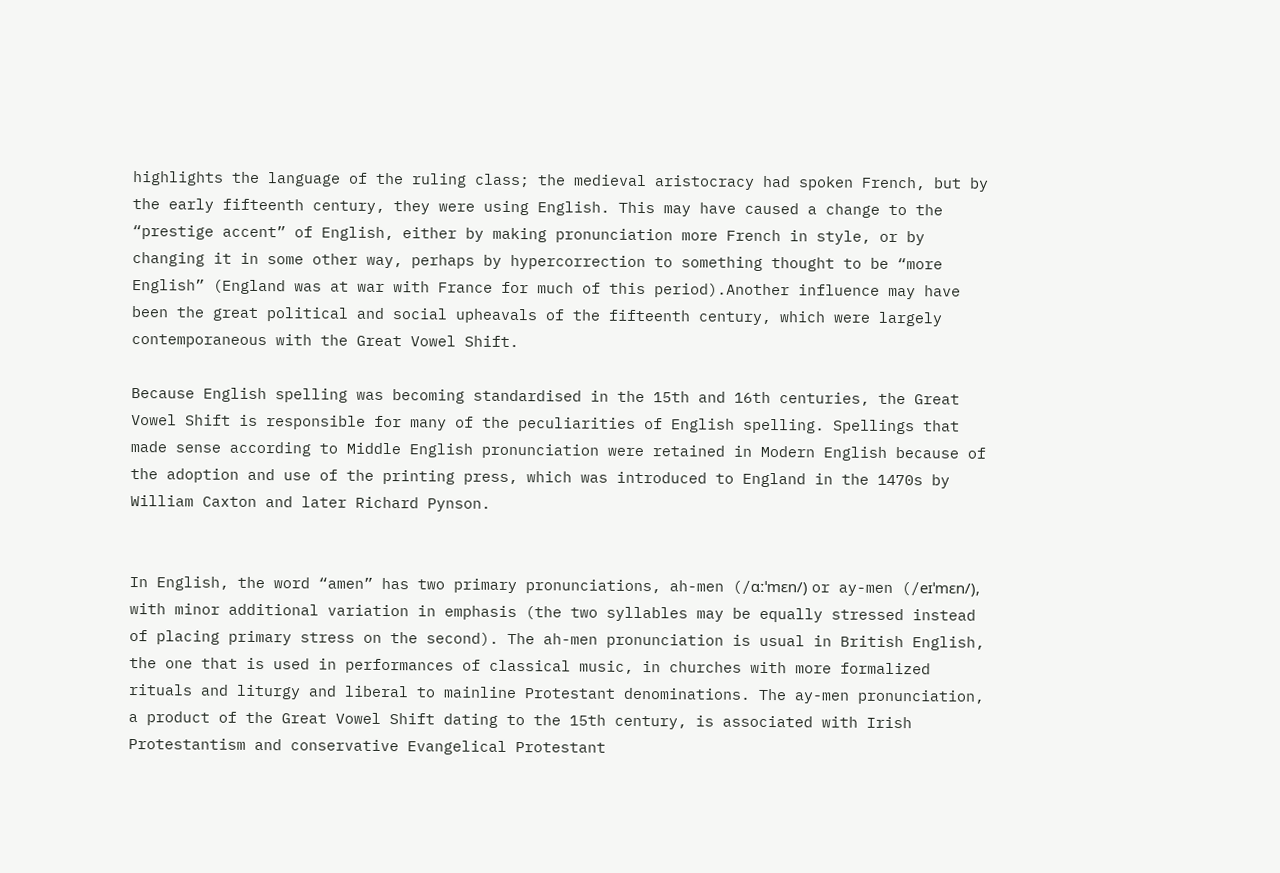highlights the language of the ruling class; the medieval aristocracy had spoken French, but by the early fifteenth century, they were using English. This may have caused a change to the “prestige accent” of English, either by making pronunciation more French in style, or by changing it in some other way, perhaps by hypercorrection to something thought to be “more English” (England was at war with France for much of this period).Another influence may have been the great political and social upheavals of the fifteenth century, which were largely contemporaneous with the Great Vowel Shift.

Because English spelling was becoming standardised in the 15th and 16th centuries, the Great Vowel Shift is responsible for many of the peculiarities of English spelling. Spellings that made sense according to Middle English pronunciation were retained in Modern English because of the adoption and use of the printing press, which was introduced to England in the 1470s by William Caxton and later Richard Pynson.


In English, the word “amen” has two primary pronunciations, ah-men (/ɑːˈmɛn/) or ay-men (/eɪˈmɛn/), with minor additional variation in emphasis (the two syllables may be equally stressed instead of placing primary stress on the second). The ah-men pronunciation is usual in British English, the one that is used in performances of classical music, in churches with more formalized rituals and liturgy and liberal to mainline Protestant denominations. The ay-men pronunciation, a product of the Great Vowel Shift dating to the 15th century, is associated with Irish Protestantism and conservative Evangelical Protestant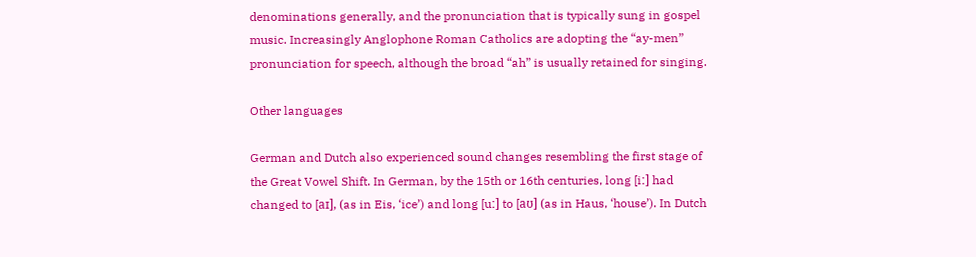denominations generally, and the pronunciation that is typically sung in gospel music. Increasingly Anglophone Roman Catholics are adopting the “ay-men” pronunciation for speech, although the broad “ah” is usually retained for singing.

Other languages

German and Dutch also experienced sound changes resembling the first stage of the Great Vowel Shift. In German, by the 15th or 16th centuries, long [iː] had changed to [aɪ], (as in Eis, ‘ice’) and long [uː] to [aʊ] (as in Haus, ‘house’). In Dutch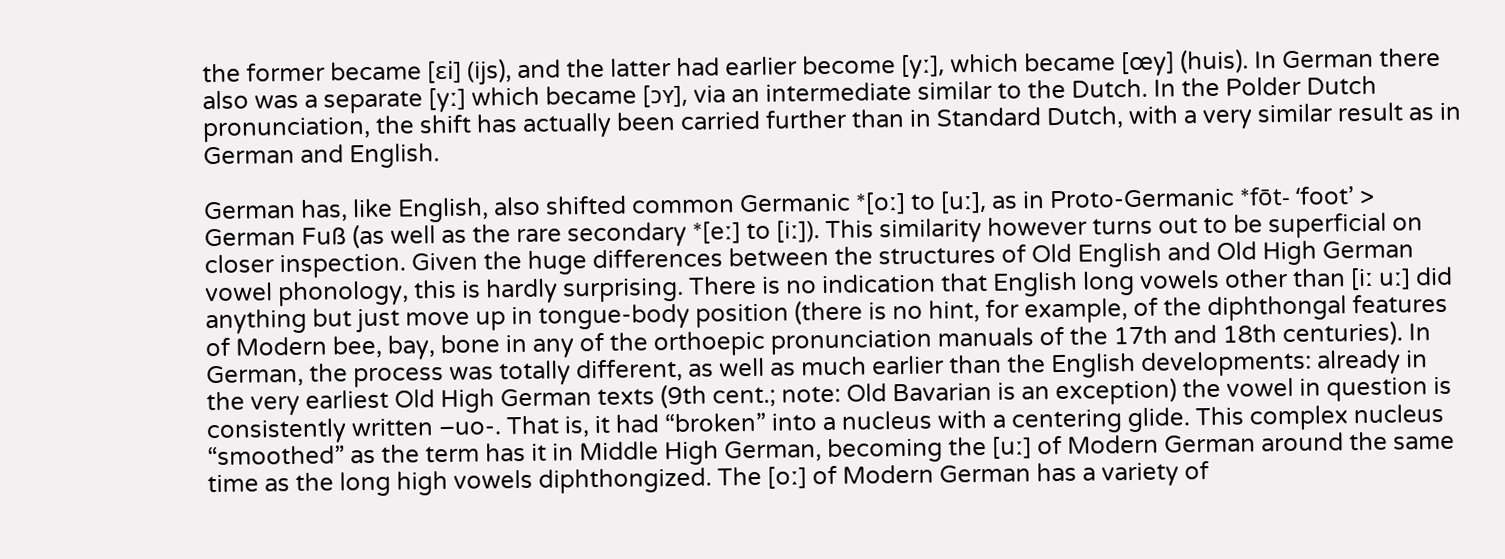the former became [ɛi] (ijs), and the latter had earlier become [yː], which became [œy] (huis). In German there also was a separate [yː] which became [ɔʏ], via an intermediate similar to the Dutch. In the Polder Dutch pronunciation, the shift has actually been carried further than in Standard Dutch, with a very similar result as in German and English.

German has, like English, also shifted common Germanic *[oː] to [uː], as in Proto-Germanic *fōt- ‘foot’ > German Fuß (as well as the rare secondary *[eː] to [iː]). This similarity however turns out to be superficial on closer inspection. Given the huge differences between the structures of Old English and Old High German vowel phonology, this is hardly surprising. There is no indication that English long vowels other than [iː uː] did anything but just move up in tongue-body position (there is no hint, for example, of the diphthongal features of Modern bee, bay, bone in any of the orthoepic pronunciation manuals of the 17th and 18th centuries). In German, the process was totally different, as well as much earlier than the English developments: already in the very earliest Old High German texts (9th cent.; note: Old Bavarian is an exception) the vowel in question is consistently written –uo-. That is, it had “broken” into a nucleus with a centering glide. This complex nucleus “smoothed” as the term has it in Middle High German, becoming the [uː] of Modern German around the same time as the long high vowels diphthongized. The [oː] of Modern German has a variety of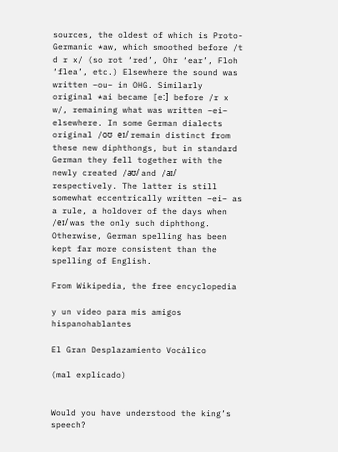sources, the oldest of which is Proto-Germanic *aw, which smoothed before /t d r x/ (so rot ‘red’, Ohr ‘ear’, Floh ‘flea’, etc.) Elsewhere the sound was written –ou– in OHG. Similarly original *ai became [eː] before /r x w/, remaining what was written –ei– elsewhere. In some German dialects original /oʊ eɪ/ remain distinct from these new diphthongs, but in standard German they fell together with the newly created /aʊ/ and /aɪ/ respectively. The latter is still somewhat eccentrically written –ei– as a rule, a holdover of the days when /eɪ/ was the only such diphthong. Otherwise, German spelling has been kept far more consistent than the spelling of English.

From Wikipedia, the free encyclopedia

y un video para mis amigos hispanohablantes

El Gran Desplazamiento Vocálico

(mal explicado)


Would you have understood the king’s speech?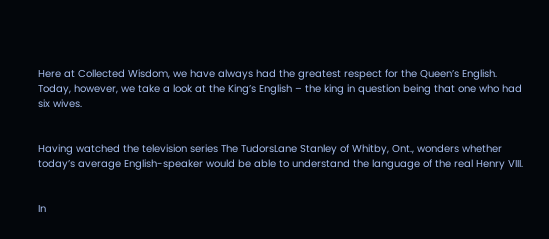Here at Collected Wisdom, we have always had the greatest respect for the Queen’s English. Today, however, we take a look at the King’s English – the king in question being that one who had six wives.


Having watched the television series The TudorsLane Stanley of Whitby, Ont., wonders whether today’s average English-speaker would be able to understand the language of the real Henry VIII.


In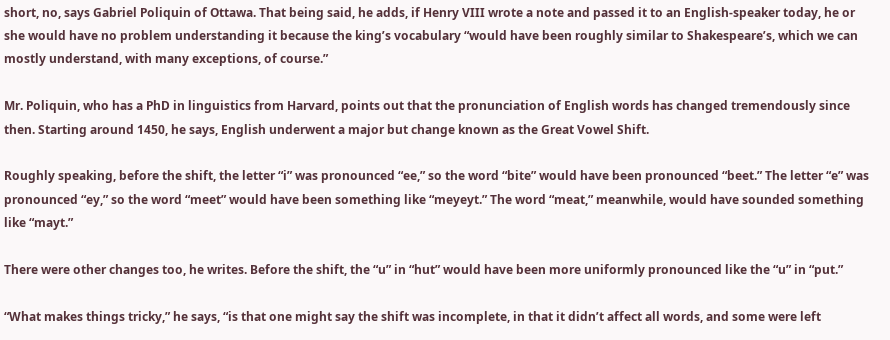short, no, says Gabriel Poliquin of Ottawa. That being said, he adds, if Henry VIII wrote a note and passed it to an English-speaker today, he or she would have no problem understanding it because the king’s vocabulary “would have been roughly similar to Shakespeare’s, which we can mostly understand, with many exceptions, of course.”

Mr. Poliquin, who has a PhD in linguistics from Harvard, points out that the pronunciation of English words has changed tremendously since then. Starting around 1450, he says, English underwent a major but change known as the Great Vowel Shift.

Roughly speaking, before the shift, the letter “i” was pronounced “ee,” so the word “bite” would have been pronounced “beet.” The letter “e” was pronounced “ey,” so the word “meet” would have been something like “meyeyt.” The word “meat,” meanwhile, would have sounded something like “mayt.”

There were other changes too, he writes. Before the shift, the “u” in “hut” would have been more uniformly pronounced like the “u” in “put.”

“What makes things tricky,” he says, “is that one might say the shift was incomplete, in that it didn’t affect all words, and some were left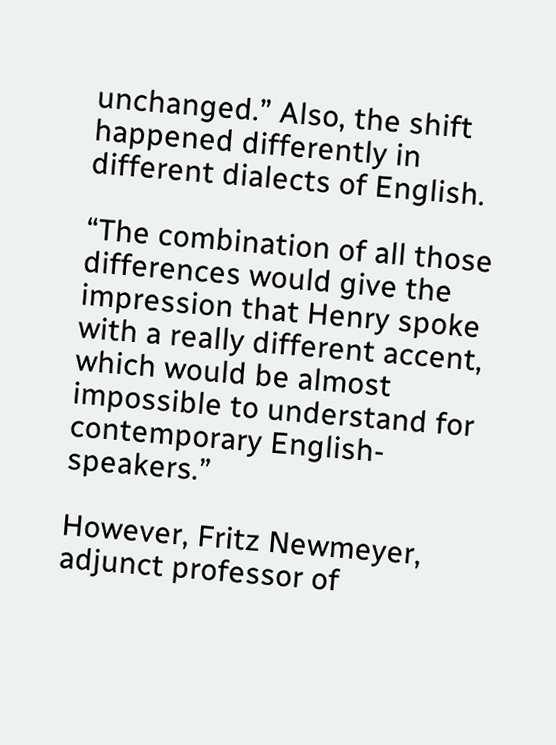unchanged.” Also, the shift happened differently in different dialects of English.

“The combination of all those differences would give the impression that Henry spoke with a really different accent, which would be almost impossible to understand for contemporary English-speakers.”

However, Fritz Newmeyer, adjunct professor of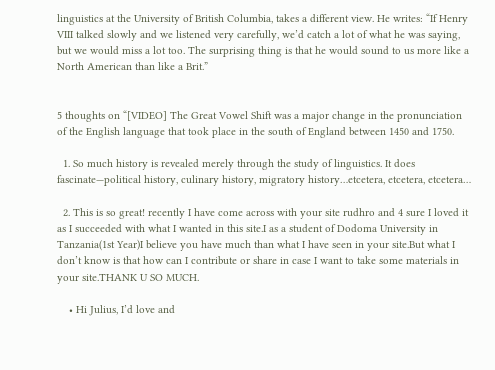linguistics at the University of British Columbia, takes a different view. He writes: “If Henry VIII talked slowly and we listened very carefully, we’d catch a lot of what he was saying, but we would miss a lot too. The surprising thing is that he would sound to us more like a North American than like a Brit.”


5 thoughts on “[VIDEO] The Great Vowel Shift was a major change in the pronunciation of the English language that took place in the south of England between 1450 and 1750.

  1. So much history is revealed merely through the study of linguistics. It does fascinate—political history, culinary history, migratory history…etcetera, etcetera, etcetera…

  2. This is so great! recently I have come across with your site rudhro and 4 sure I loved it as I succeeded with what I wanted in this site.I as a student of Dodoma University in Tanzania(1st Year)I believe you have much than what I have seen in your site.But what I don’t know is that how can I contribute or share in case I want to take some materials in your site.THANK U SO MUCH.

    • Hi Julius, I’d love and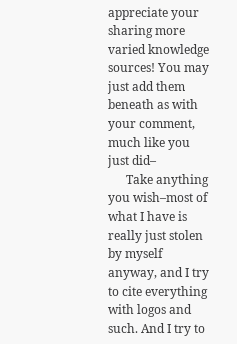appreciate your sharing more varied knowledge sources! You may just add them beneath as with your comment, much like you just did–
      Take anything you wish–most of what I have is really just stolen by myself anyway, and I try to cite everything with logos and such. And I try to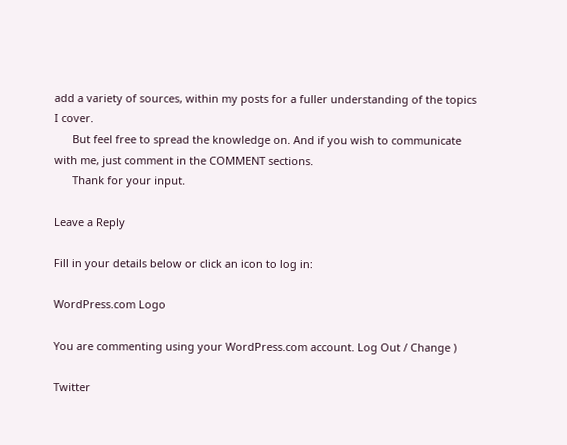add a variety of sources, within my posts for a fuller understanding of the topics I cover.
      But feel free to spread the knowledge on. And if you wish to communicate with me, just comment in the COMMENT sections.
      Thank for your input.

Leave a Reply

Fill in your details below or click an icon to log in:

WordPress.com Logo

You are commenting using your WordPress.com account. Log Out / Change )

Twitter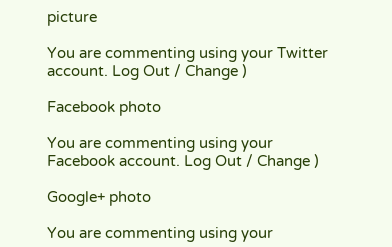picture

You are commenting using your Twitter account. Log Out / Change )

Facebook photo

You are commenting using your Facebook account. Log Out / Change )

Google+ photo

You are commenting using your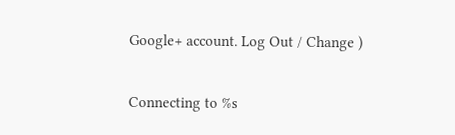Google+ account. Log Out / Change )

Connecting to %s